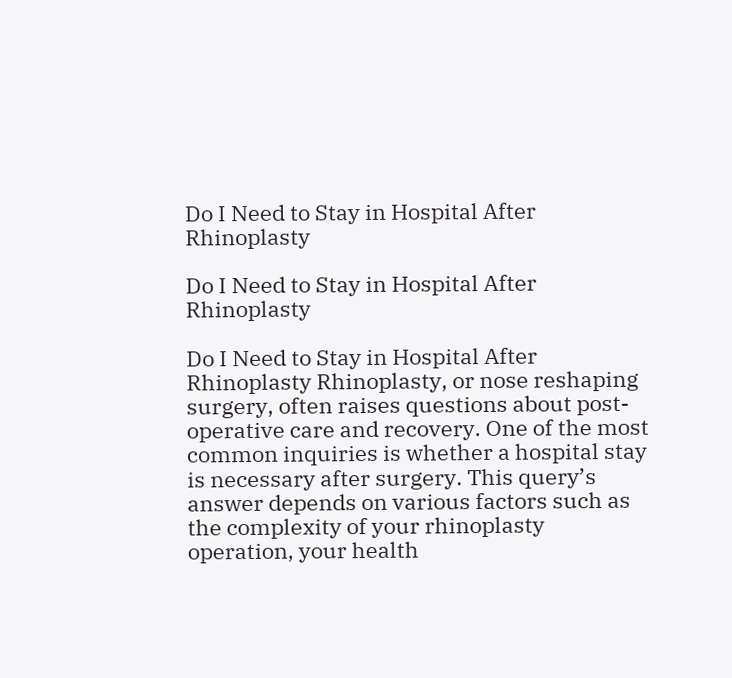Do I Need to Stay in Hospital After Rhinoplasty

Do I Need to Stay in Hospital After Rhinoplasty

Do I Need to Stay in Hospital After Rhinoplasty Rhinoplasty, or nose reshaping surgery, often raises questions about post-operative care and recovery. One of the most common inquiries is whether a hospital stay is necessary after surgery. This query’s answer depends on various factors such as the complexity of your rhinoplasty operation, your health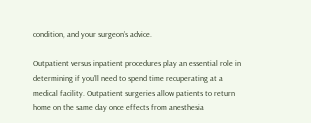condition, and your surgeon’s advice.

Outpatient versus inpatient procedures play an essential role in determining if you’ll need to spend time recuperating at a medical facility. Outpatient surgeries allow patients to return home on the same day once effects from anesthesia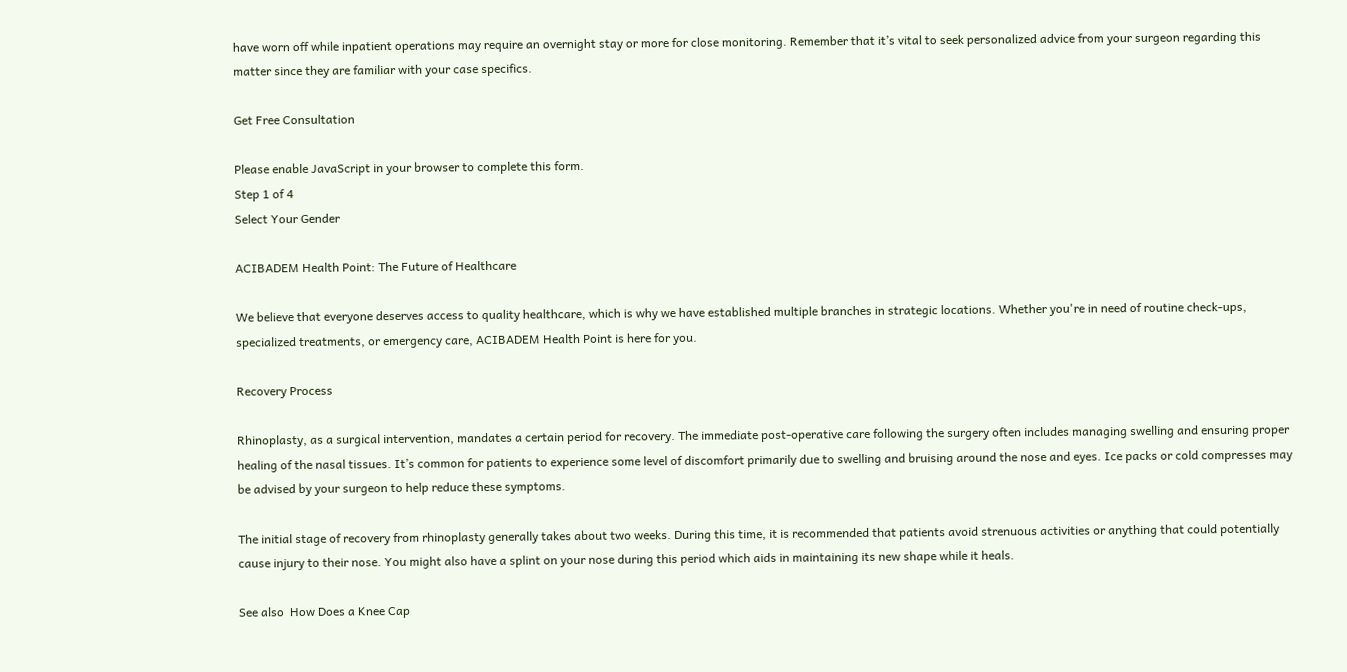have worn off while inpatient operations may require an overnight stay or more for close monitoring. Remember that it’s vital to seek personalized advice from your surgeon regarding this matter since they are familiar with your case specifics.

Get Free Consultation

Please enable JavaScript in your browser to complete this form.
Step 1 of 4
Select Your Gender

ACIBADEM Health Point: The Future of Healthcare

We believe that everyone deserves access to quality healthcare, which is why we have established multiple branches in strategic locations. Whether you're in need of routine check-ups, specialized treatments, or emergency care, ACIBADEM Health Point is here for you.

Recovery Process

Rhinoplasty, as a surgical intervention, mandates a certain period for recovery. The immediate post-operative care following the surgery often includes managing swelling and ensuring proper healing of the nasal tissues. It’s common for patients to experience some level of discomfort primarily due to swelling and bruising around the nose and eyes. Ice packs or cold compresses may be advised by your surgeon to help reduce these symptoms.

The initial stage of recovery from rhinoplasty generally takes about two weeks. During this time, it is recommended that patients avoid strenuous activities or anything that could potentially cause injury to their nose. You might also have a splint on your nose during this period which aids in maintaining its new shape while it heals.

See also  How Does a Knee Cap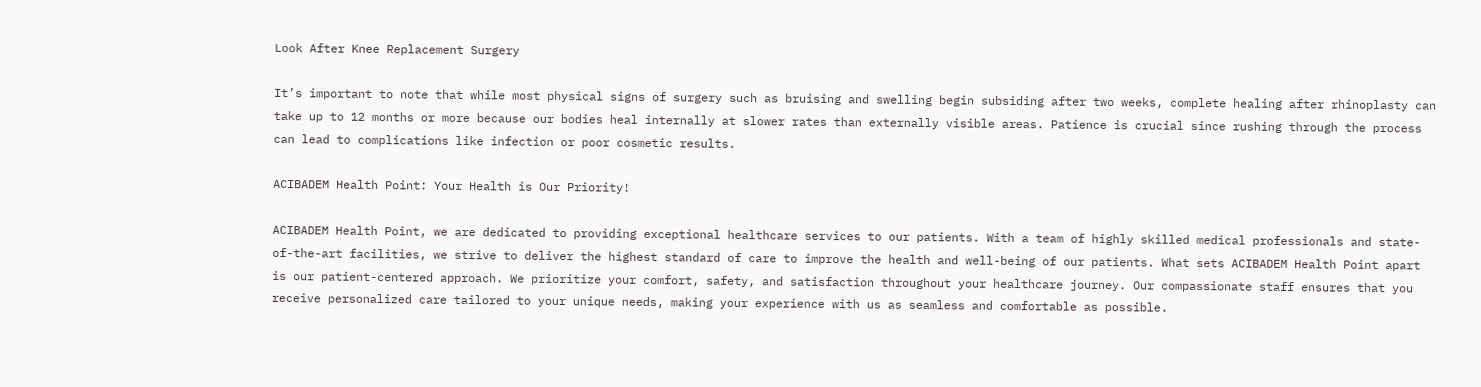Look After Knee Replacement Surgery

It’s important to note that while most physical signs of surgery such as bruising and swelling begin subsiding after two weeks, complete healing after rhinoplasty can take up to 12 months or more because our bodies heal internally at slower rates than externally visible areas. Patience is crucial since rushing through the process can lead to complications like infection or poor cosmetic results.

ACIBADEM Health Point: Your Health is Our Priority!

ACIBADEM Health Point, we are dedicated to providing exceptional healthcare services to our patients. With a team of highly skilled medical professionals and state-of-the-art facilities, we strive to deliver the highest standard of care to improve the health and well-being of our patients. What sets ACIBADEM Health Point apart is our patient-centered approach. We prioritize your comfort, safety, and satisfaction throughout your healthcare journey. Our compassionate staff ensures that you receive personalized care tailored to your unique needs, making your experience with us as seamless and comfortable as possible.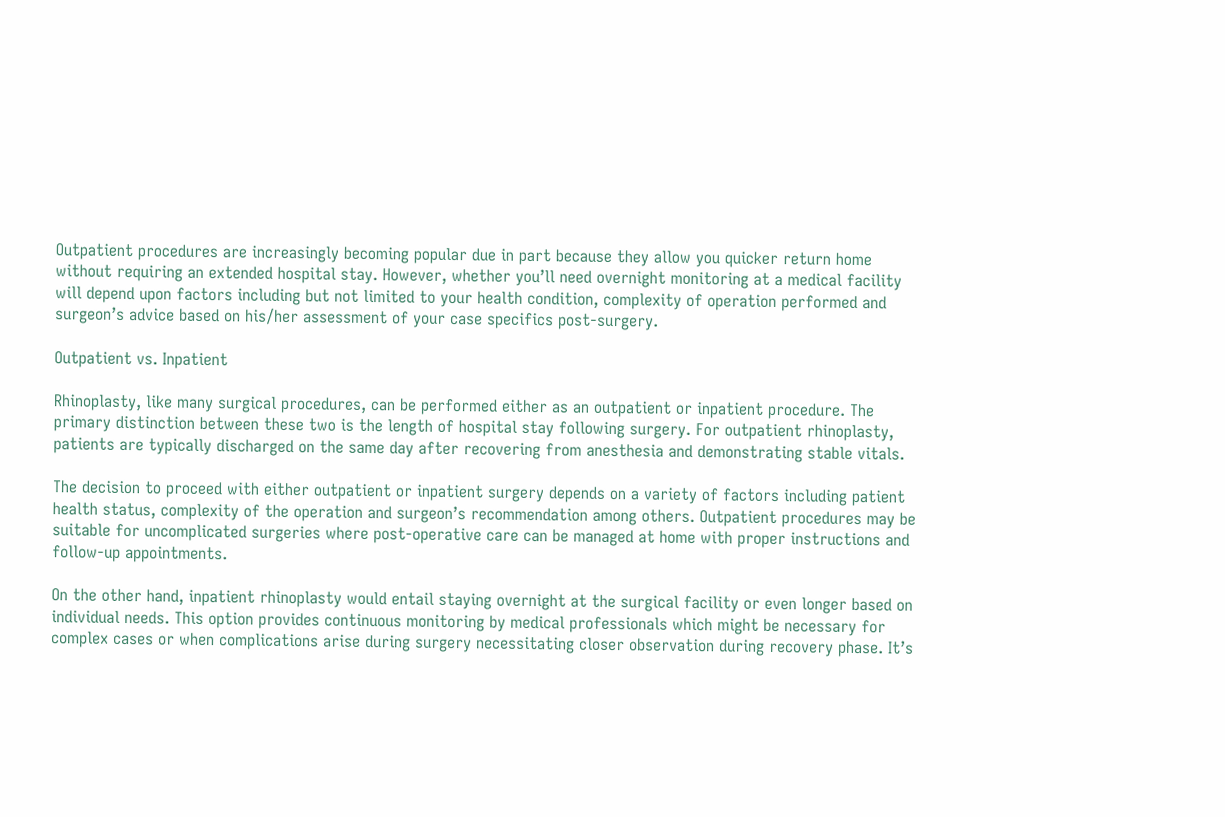Outpatient procedures are increasingly becoming popular due in part because they allow you quicker return home without requiring an extended hospital stay. However, whether you’ll need overnight monitoring at a medical facility will depend upon factors including but not limited to your health condition, complexity of operation performed and surgeon’s advice based on his/her assessment of your case specifics post-surgery.

Outpatient vs. Inpatient

Rhinoplasty, like many surgical procedures, can be performed either as an outpatient or inpatient procedure. The primary distinction between these two is the length of hospital stay following surgery. For outpatient rhinoplasty, patients are typically discharged on the same day after recovering from anesthesia and demonstrating stable vitals.

The decision to proceed with either outpatient or inpatient surgery depends on a variety of factors including patient health status, complexity of the operation and surgeon’s recommendation among others. Outpatient procedures may be suitable for uncomplicated surgeries where post-operative care can be managed at home with proper instructions and follow-up appointments.

On the other hand, inpatient rhinoplasty would entail staying overnight at the surgical facility or even longer based on individual needs. This option provides continuous monitoring by medical professionals which might be necessary for complex cases or when complications arise during surgery necessitating closer observation during recovery phase. It’s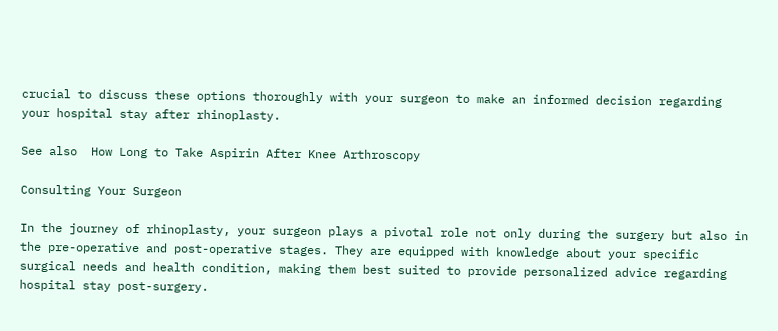crucial to discuss these options thoroughly with your surgeon to make an informed decision regarding your hospital stay after rhinoplasty.

See also  How Long to Take Aspirin After Knee Arthroscopy

Consulting Your Surgeon

In the journey of rhinoplasty, your surgeon plays a pivotal role not only during the surgery but also in the pre-operative and post-operative stages. They are equipped with knowledge about your specific surgical needs and health condition, making them best suited to provide personalized advice regarding hospital stay post-surgery.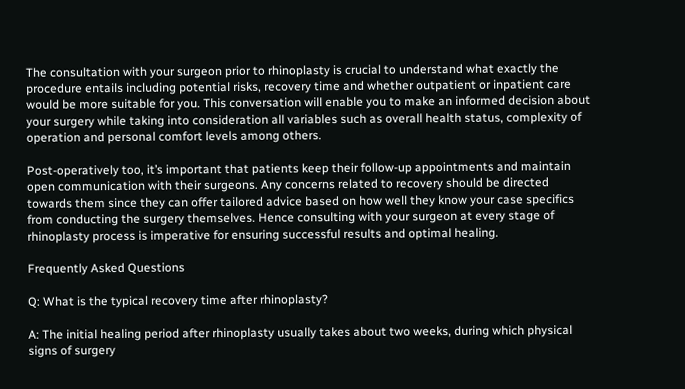The consultation with your surgeon prior to rhinoplasty is crucial to understand what exactly the procedure entails including potential risks, recovery time and whether outpatient or inpatient care would be more suitable for you. This conversation will enable you to make an informed decision about your surgery while taking into consideration all variables such as overall health status, complexity of operation and personal comfort levels among others.

Post-operatively too, it’s important that patients keep their follow-up appointments and maintain open communication with their surgeons. Any concerns related to recovery should be directed towards them since they can offer tailored advice based on how well they know your case specifics from conducting the surgery themselves. Hence consulting with your surgeon at every stage of rhinoplasty process is imperative for ensuring successful results and optimal healing.

Frequently Asked Questions

Q: What is the typical recovery time after rhinoplasty?

A: The initial healing period after rhinoplasty usually takes about two weeks, during which physical signs of surgery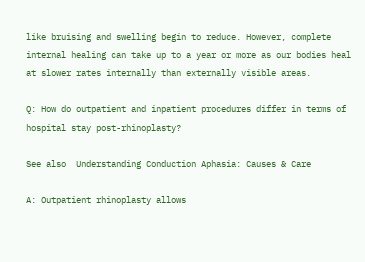like bruising and swelling begin to reduce. However, complete internal healing can take up to a year or more as our bodies heal at slower rates internally than externally visible areas.

Q: How do outpatient and inpatient procedures differ in terms of hospital stay post-rhinoplasty?

See also  Understanding Conduction Aphasia: Causes & Care

A: Outpatient rhinoplasty allows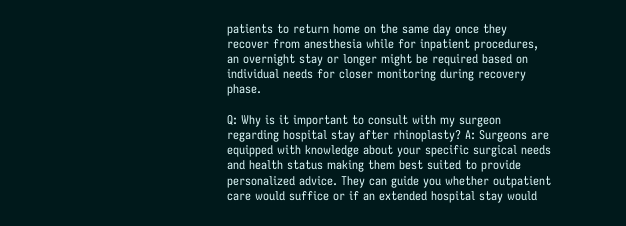patients to return home on the same day once they recover from anesthesia while for inpatient procedures, an overnight stay or longer might be required based on individual needs for closer monitoring during recovery phase.

Q: Why is it important to consult with my surgeon regarding hospital stay after rhinoplasty? A: Surgeons are equipped with knowledge about your specific surgical needs and health status making them best suited to provide personalized advice. They can guide you whether outpatient care would suffice or if an extended hospital stay would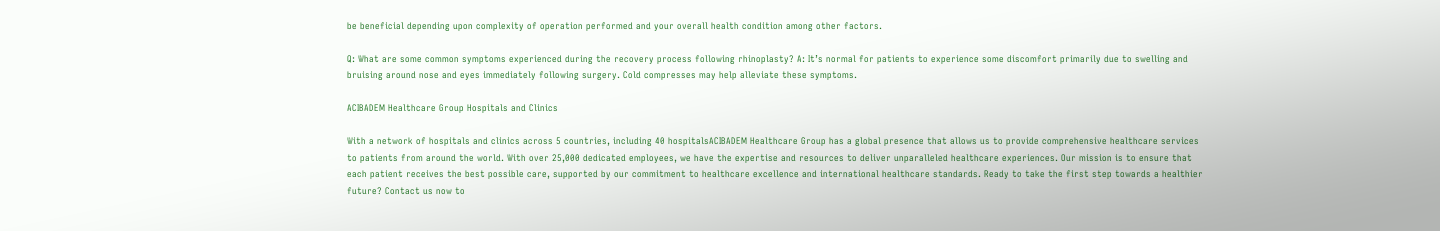be beneficial depending upon complexity of operation performed and your overall health condition among other factors.

Q: What are some common symptoms experienced during the recovery process following rhinoplasty? A: It’s normal for patients to experience some discomfort primarily due to swelling and bruising around nose and eyes immediately following surgery. Cold compresses may help alleviate these symptoms.

ACIBADEM Healthcare Group Hospitals and Clinics

With a network of hospitals and clinics across 5 countries, including 40 hospitalsACIBADEM Healthcare Group has a global presence that allows us to provide comprehensive healthcare services to patients from around the world. With over 25,000 dedicated employees, we have the expertise and resources to deliver unparalleled healthcare experiences. Our mission is to ensure that each patient receives the best possible care, supported by our commitment to healthcare excellence and international healthcare standards. Ready to take the first step towards a healthier future? Contact us now to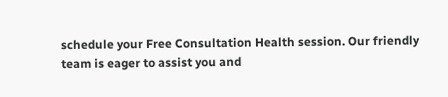schedule your Free Consultation Health session. Our friendly team is eager to assist you and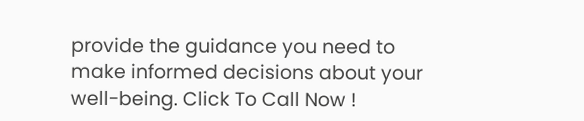provide the guidance you need to make informed decisions about your well-being. Click To Call Now !